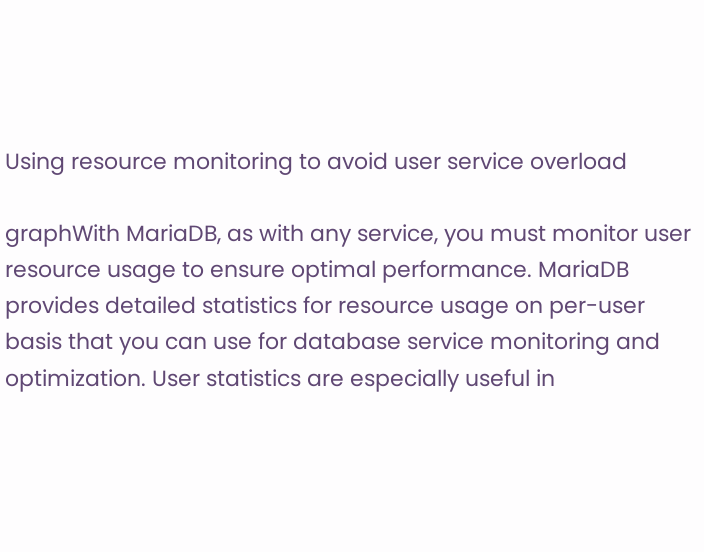Using resource monitoring to avoid user service overload

graphWith MariaDB, as with any service, you must monitor user resource usage to ensure optimal performance. MariaDB provides detailed statistics for resource usage on per-user basis that you can use for database service monitoring and optimization. User statistics are especially useful in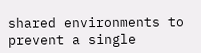shared environments to prevent a single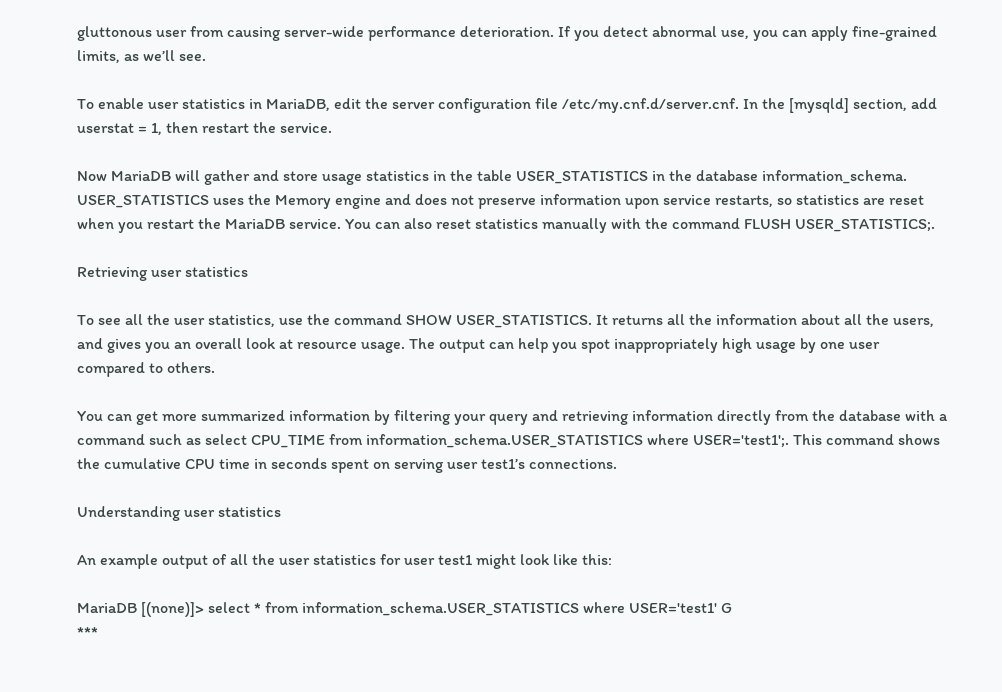gluttonous user from causing server-wide performance deterioration. If you detect abnormal use, you can apply fine-grained limits, as we’ll see.

To enable user statistics in MariaDB, edit the server configuration file /etc/my.cnf.d/server.cnf. In the [mysqld] section, add userstat = 1, then restart the service.

Now MariaDB will gather and store usage statistics in the table USER_STATISTICS in the database information_schema. USER_STATISTICS uses the Memory engine and does not preserve information upon service restarts, so statistics are reset when you restart the MariaDB service. You can also reset statistics manually with the command FLUSH USER_STATISTICS;.

Retrieving user statistics

To see all the user statistics, use the command SHOW USER_STATISTICS. It returns all the information about all the users, and gives you an overall look at resource usage. The output can help you spot inappropriately high usage by one user compared to others.

You can get more summarized information by filtering your query and retrieving information directly from the database with a command such as select CPU_TIME from information_schema.USER_STATISTICS where USER='test1';. This command shows the cumulative CPU time in seconds spent on serving user test1’s connections.

Understanding user statistics

An example output of all the user statistics for user test1 might look like this:

MariaDB [(none)]> select * from information_schema.USER_STATISTICS where USER='test1' G
***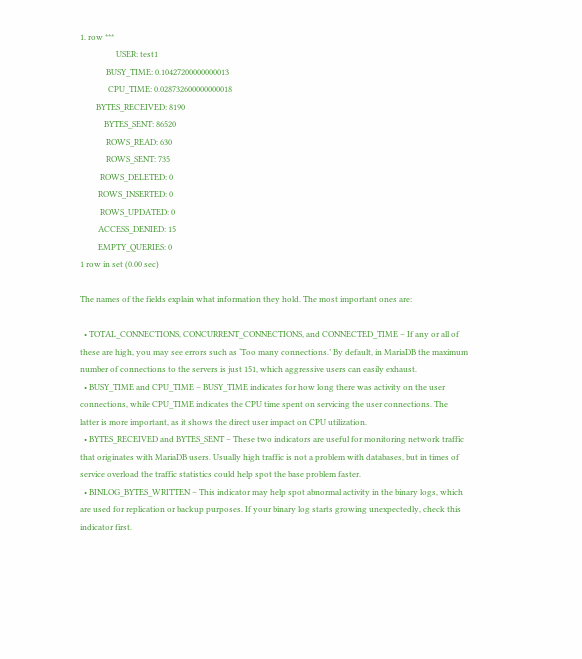1. row ***
                  USER: test1
             BUSY_TIME: 0.10427200000000013
              CPU_TIME: 0.028732600000000018
        BYTES_RECEIVED: 8190
            BYTES_SENT: 86520
             ROWS_READ: 630
             ROWS_SENT: 735
          ROWS_DELETED: 0
         ROWS_INSERTED: 0
          ROWS_UPDATED: 0
         ACCESS_DENIED: 15
         EMPTY_QUERIES: 0
1 row in set (0.00 sec)

The names of the fields explain what information they hold. The most important ones are:

  • TOTAL_CONNECTIONS, CONCURRENT_CONNECTIONS, and CONNECTED_TIME – If any or all of these are high, you may see errors such as ‘Too many connections.’ By default, in MariaDB the maximum number of connections to the servers is just 151, which aggressive users can easily exhaust.
  • BUSY_TIME and CPU_TIME – BUSY_TIME indicates for how long there was activity on the user connections, while CPU_TIME indicates the CPU time spent on servicing the user connections. The latter is more important, as it shows the direct user impact on CPU utilization.
  • BYTES_RECEIVED and BYTES_SENT – These two indicators are useful for monitoring network traffic that originates with MariaDB users. Usually high traffic is not a problem with databases, but in times of service overload the traffic statistics could help spot the base problem faster.
  • BINLOG_BYTES_WRITTEN – This indicator may help spot abnormal activity in the binary logs, which are used for replication or backup purposes. If your binary log starts growing unexpectedly, check this indicator first.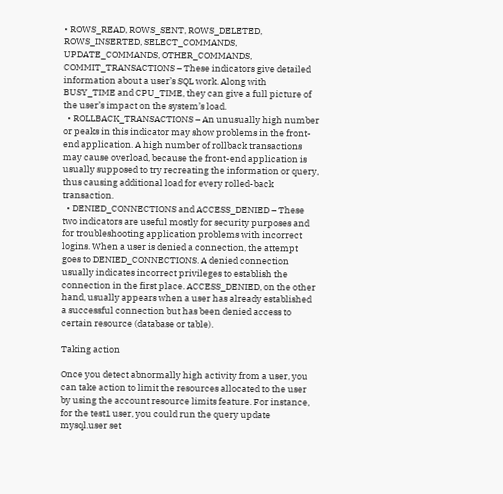• ROWS_READ, ROWS_SENT, ROWS_DELETED, ROWS_INSERTED, SELECT_COMMANDS, UPDATE_COMMANDS, OTHER_COMMANDS, COMMIT_TRANSACTIONS – These indicators give detailed information about a user’s SQL work. Along with BUSY_TIME and CPU_TIME, they can give a full picture of the user’s impact on the system’s load.
  • ROLLBACK_TRANSACTIONS – An unusually high number or peaks in this indicator may show problems in the front-end application. A high number of rollback transactions may cause overload, because the front-end application is usually supposed to try recreating the information or query, thus causing additional load for every rolled-back transaction.
  • DENIED_CONNECTIONS and ACCESS_DENIED – These two indicators are useful mostly for security purposes and for troubleshooting application problems with incorrect logins. When a user is denied a connection, the attempt goes to DENIED_CONNECTIONS. A denied connection usually indicates incorrect privileges to establish the connection in the first place. ACCESS_DENIED, on the other hand, usually appears when a user has already established a successful connection but has been denied access to certain resource (database or table).

Taking action

Once you detect abnormally high activity from a user, you can take action to limit the resources allocated to the user by using the account resource limits feature. For instance, for the test1 user, you could run the query update mysql.user set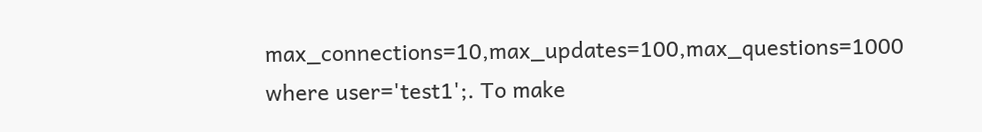max_connections=10,max_updates=100,max_questions=1000 where user='test1';. To make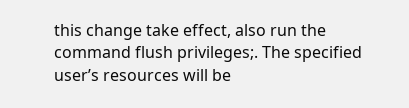this change take effect, also run the command flush privileges;. The specified user’s resources will be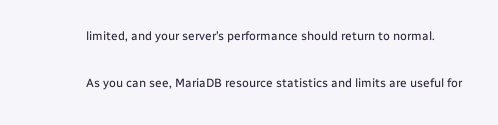limited, and your server’s performance should return to normal.

As you can see, MariaDB resource statistics and limits are useful for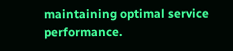maintaining optimal service performance.